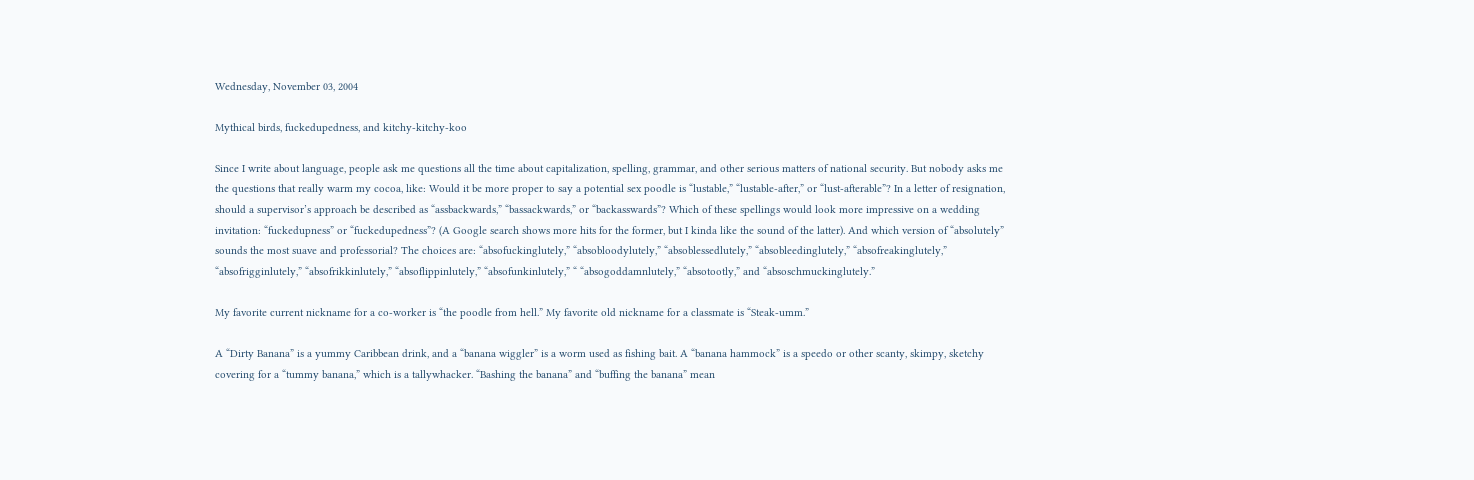Wednesday, November 03, 2004

Mythical birds, fuckedupedness, and kitchy-kitchy-koo

Since I write about language, people ask me questions all the time about capitalization, spelling, grammar, and other serious matters of national security. But nobody asks me the questions that really warm my cocoa, like: Would it be more proper to say a potential sex poodle is “lustable,” “lustable-after,” or “lust-afterable”? In a letter of resignation, should a supervisor’s approach be described as “assbackwards,” “bassackwards,” or “backasswards”? Which of these spellings would look more impressive on a wedding invitation: “fuckedupness” or “fuckedupedness”? (A Google search shows more hits for the former, but I kinda like the sound of the latter). And which version of “absolutely” sounds the most suave and professorial? The choices are: “absofuckinglutely,” “absobloodylutely,” “absoblessedlutely,” “absobleedinglutely,” “absofreakinglutely,” “absofrigginlutely,” “absofrikkinlutely,” “absoflippinlutely,” “absofunkinlutely,” “ “absogoddamnlutely,” “absotootly,” and “absoschmuckinglutely.”

My favorite current nickname for a co-worker is “the poodle from hell.” My favorite old nickname for a classmate is “Steak-umm.”

A “Dirty Banana” is a yummy Caribbean drink, and a “banana wiggler” is a worm used as fishing bait. A “banana hammock” is a speedo or other scanty, skimpy, sketchy covering for a “tummy banana,” which is a tallywhacker. “Bashing the banana” and “buffing the banana” mean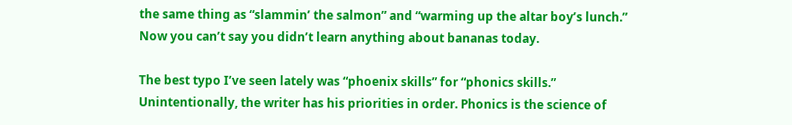the same thing as “slammin’ the salmon” and “warming up the altar boy’s lunch.” Now you can’t say you didn’t learn anything about bananas today.

The best typo I’ve seen lately was “phoenix skills” for “phonics skills.” Unintentionally, the writer has his priorities in order. Phonics is the science of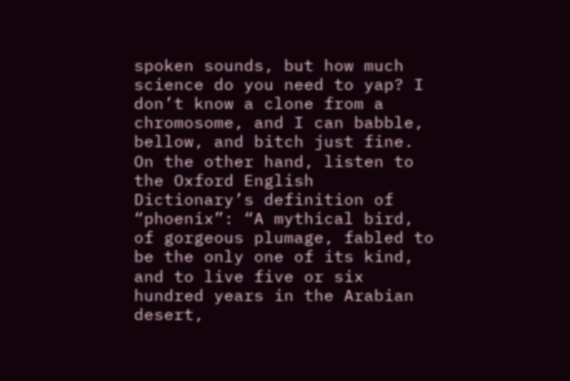spoken sounds, but how much science do you need to yap? I don’t know a clone from a chromosome, and I can babble, bellow, and bitch just fine. On the other hand, listen to the Oxford English Dictionary’s definition of “phoenix”: “A mythical bird, of gorgeous plumage, fabled to be the only one of its kind, and to live five or six hundred years in the Arabian desert,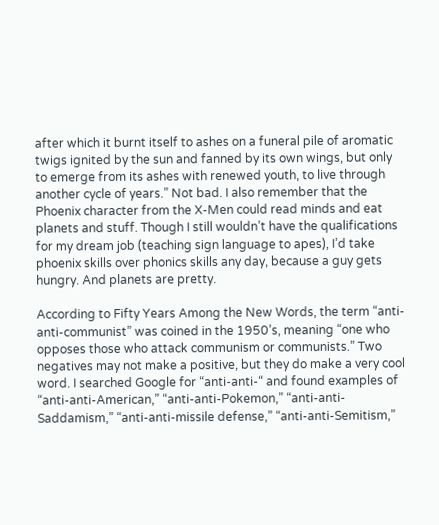after which it burnt itself to ashes on a funeral pile of aromatic twigs ignited by the sun and fanned by its own wings, but only to emerge from its ashes with renewed youth, to live through another cycle of years.” Not bad. I also remember that the Phoenix character from the X-Men could read minds and eat planets and stuff. Though I still wouldn’t have the qualifications for my dream job (teaching sign language to apes), I’d take phoenix skills over phonics skills any day, because a guy gets hungry. And planets are pretty.

According to Fifty Years Among the New Words, the term “anti-anti-communist” was coined in the 1950’s, meaning “one who opposes those who attack communism or communists.” Two negatives may not make a positive, but they do make a very cool word. I searched Google for “anti-anti-“ and found examples of “anti-anti-American,” “anti-anti-Pokemon,” “anti-anti-Saddamism,” “anti-anti-missile defense,” “anti-anti-Semitism,”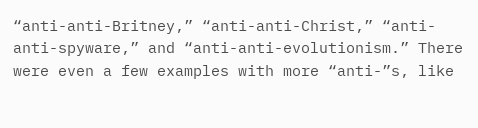“anti-anti-Britney,” “anti-anti-Christ,” “anti-anti-spyware,” and “anti-anti-evolutionism.” There were even a few examples with more “anti-”s, like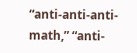“anti-anti-anti-math,” “anti-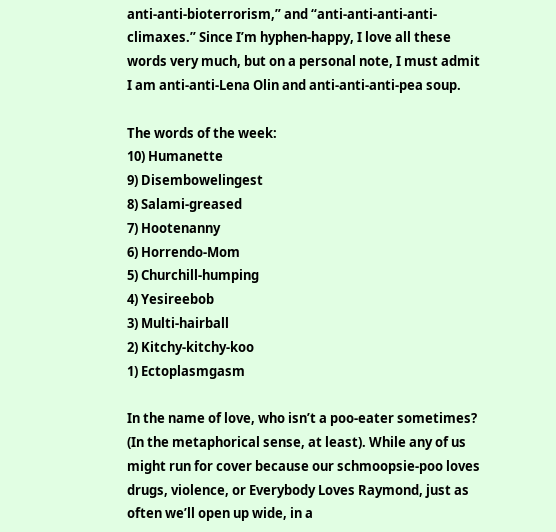anti-anti-bioterrorism,” and “anti-anti-anti-anti-climaxes.” Since I’m hyphen-happy, I love all these words very much, but on a personal note, I must admit I am anti-anti-Lena Olin and anti-anti-anti-pea soup.

The words of the week:
10) Humanette
9) Disembowelingest
8) Salami-greased
7) Hootenanny
6) Horrendo-Mom
5) Churchill-humping
4) Yesireebob
3) Multi-hairball
2) Kitchy-kitchy-koo
1) Ectoplasmgasm

In the name of love, who isn’t a poo-eater sometimes? (In the metaphorical sense, at least). While any of us might run for cover because our schmoopsie-poo loves drugs, violence, or Everybody Loves Raymond, just as often we’ll open up wide, in a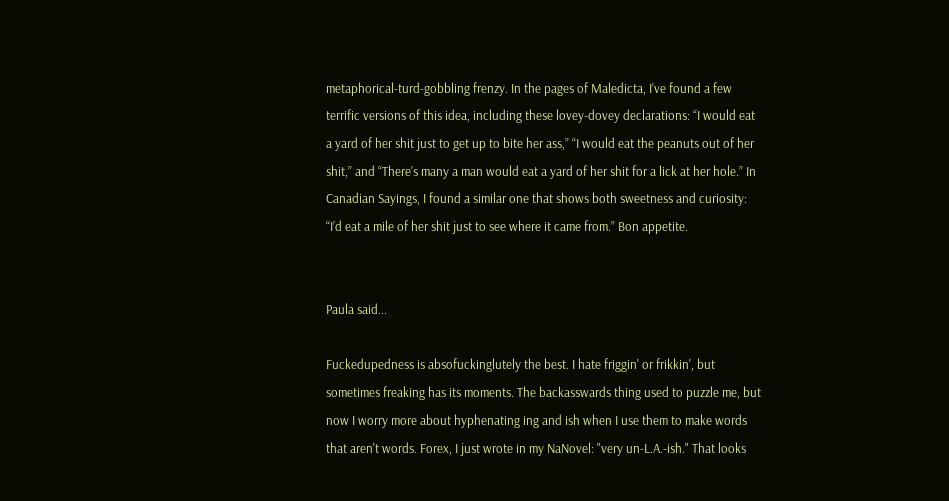metaphorical-turd-gobbling frenzy. In the pages of Maledicta, I’ve found a few terrific versions of this idea, including these lovey-dovey declarations: “I would eat a yard of her shit just to get up to bite her ass,” “I would eat the peanuts out of her shit,” and “There’s many a man would eat a yard of her shit for a lick at her hole.” In Canadian Sayings, I found a similar one that shows both sweetness and curiosity: “I’d eat a mile of her shit just to see where it came from.” Bon appetite.


Paula said...

Fuckedupedness is absofuckinglutely the best. I hate friggin' or frikkin', but sometimes freaking has its moments. The backasswards thing used to puzzle me, but now I worry more about hyphenating ing and ish when I use them to make words that aren't words. Forex, I just wrote in my NaNovel: "very un-L.A.-ish." That looks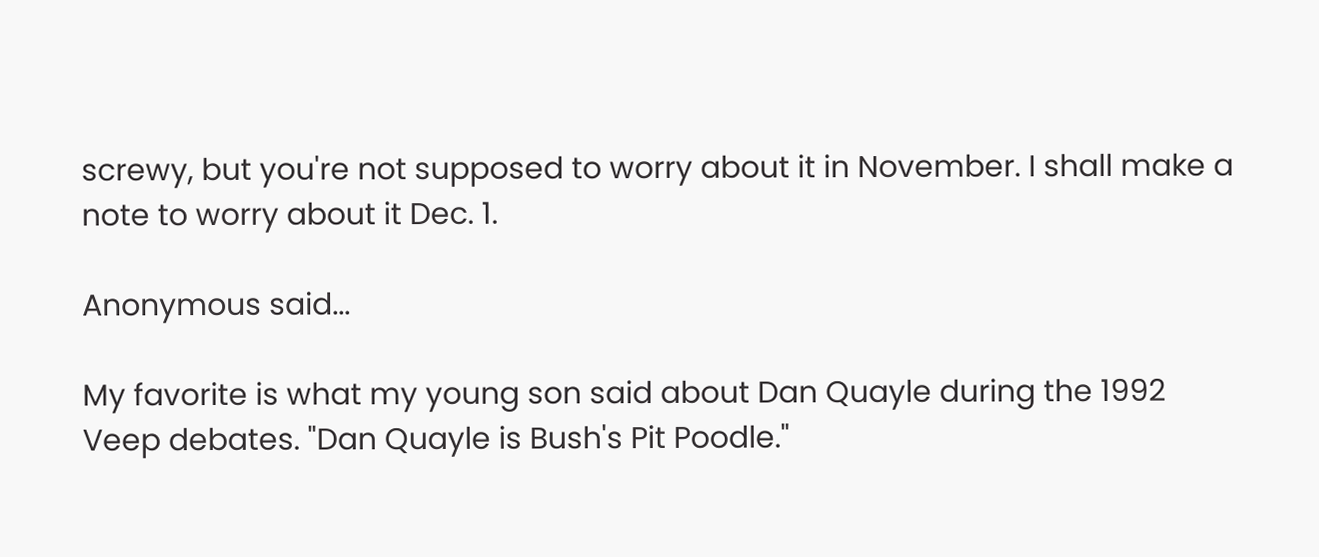screwy, but you're not supposed to worry about it in November. I shall make a note to worry about it Dec. 1.

Anonymous said...

My favorite is what my young son said about Dan Quayle during the 1992 Veep debates. "Dan Quayle is Bush's Pit Poodle."